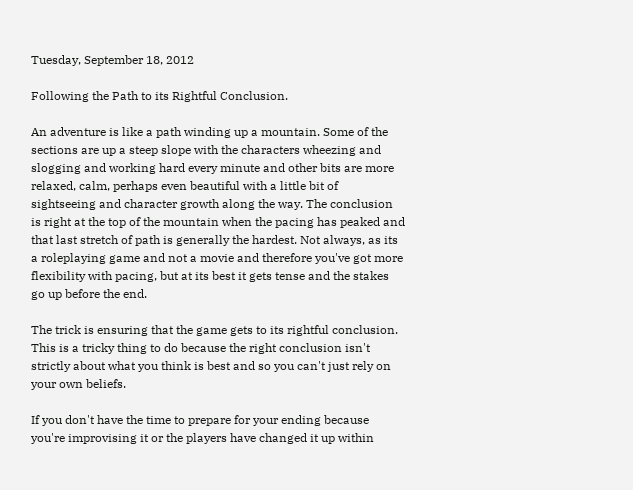Tuesday, September 18, 2012

Following the Path to its Rightful Conclusion.

An adventure is like a path winding up a mountain. Some of the sections are up a steep slope with the characters wheezing and slogging and working hard every minute and other bits are more relaxed, calm, perhaps even beautiful with a little bit of sightseeing and character growth along the way. The conclusion is right at the top of the mountain when the pacing has peaked and that last stretch of path is generally the hardest. Not always, as its a roleplaying game and not a movie and therefore you've got more flexibility with pacing, but at its best it gets tense and the stakes go up before the end.

The trick is ensuring that the game gets to its rightful conclusion. This is a tricky thing to do because the right conclusion isn't strictly about what you think is best and so you can't just rely on your own beliefs.

If you don't have the time to prepare for your ending because you're improvising it or the players have changed it up within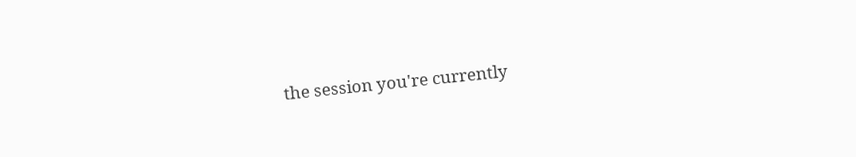the session you're currently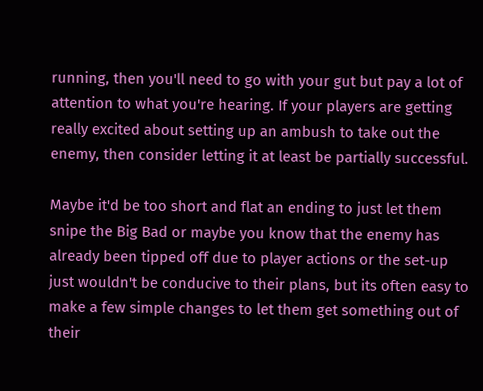running, then you'll need to go with your gut but pay a lot of attention to what you're hearing. If your players are getting really excited about setting up an ambush to take out the enemy, then consider letting it at least be partially successful.

Maybe it'd be too short and flat an ending to just let them snipe the Big Bad or maybe you know that the enemy has already been tipped off due to player actions or the set-up just wouldn't be conducive to their plans, but its often easy to make a few simple changes to let them get something out of their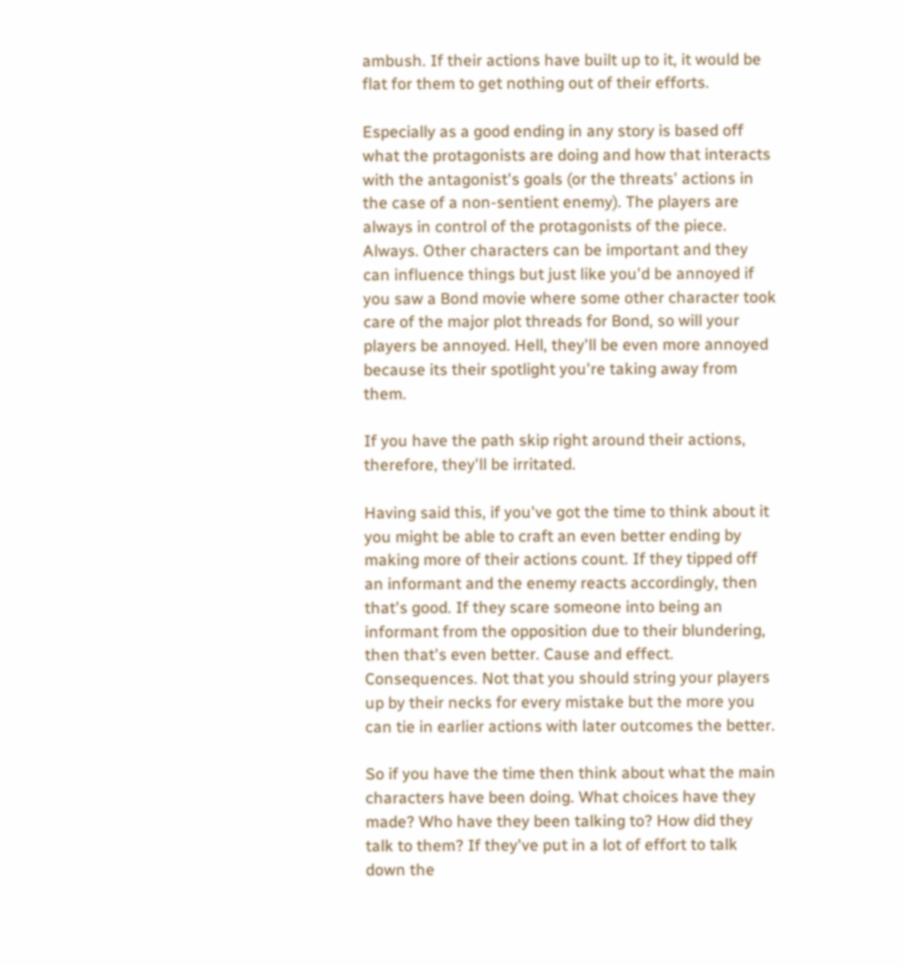ambush. If their actions have built up to it, it would be flat for them to get nothing out of their efforts.

Especially as a good ending in any story is based off what the protagonists are doing and how that interacts with the antagonist's goals (or the threats' actions in the case of a non-sentient enemy). The players are always in control of the protagonists of the piece. Always. Other characters can be important and they can influence things but just like you'd be annoyed if you saw a Bond movie where some other character took care of the major plot threads for Bond, so will your players be annoyed. Hell, they'll be even more annoyed because its their spotlight you're taking away from them.

If you have the path skip right around their actions, therefore, they'll be irritated.

Having said this, if you've got the time to think about it you might be able to craft an even better ending by making more of their actions count. If they tipped off an informant and the enemy reacts accordingly, then that's good. If they scare someone into being an informant from the opposition due to their blundering, then that's even better. Cause and effect. Consequences. Not that you should string your players up by their necks for every mistake but the more you can tie in earlier actions with later outcomes the better.

So if you have the time then think about what the main characters have been doing. What choices have they made? Who have they been talking to? How did they talk to them? If they've put in a lot of effort to talk down the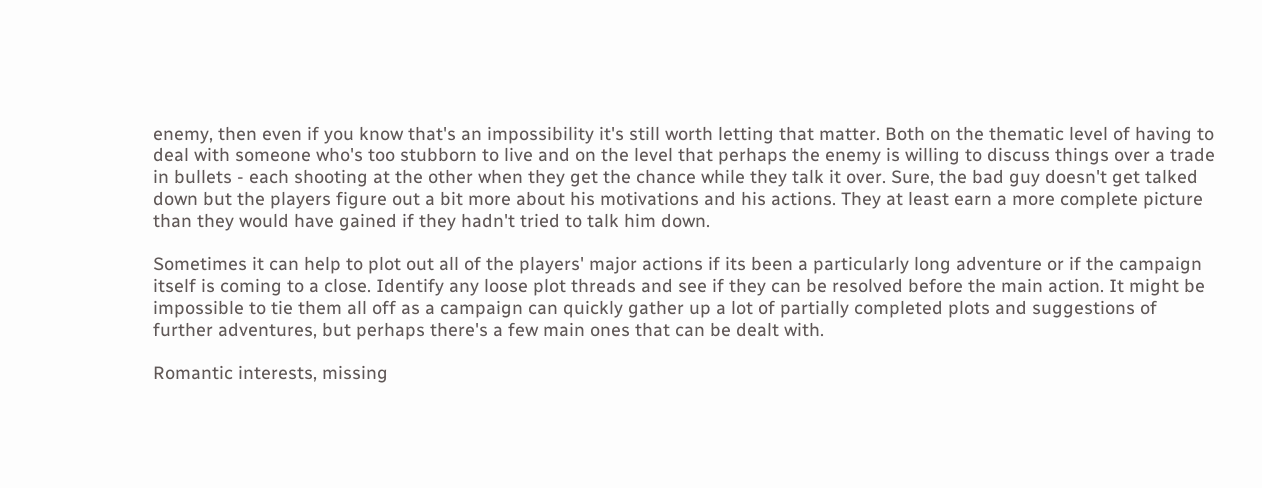enemy, then even if you know that's an impossibility it's still worth letting that matter. Both on the thematic level of having to deal with someone who's too stubborn to live and on the level that perhaps the enemy is willing to discuss things over a trade in bullets - each shooting at the other when they get the chance while they talk it over. Sure, the bad guy doesn't get talked down but the players figure out a bit more about his motivations and his actions. They at least earn a more complete picture than they would have gained if they hadn't tried to talk him down.

Sometimes it can help to plot out all of the players' major actions if its been a particularly long adventure or if the campaign itself is coming to a close. Identify any loose plot threads and see if they can be resolved before the main action. It might be impossible to tie them all off as a campaign can quickly gather up a lot of partially completed plots and suggestions of further adventures, but perhaps there's a few main ones that can be dealt with.

Romantic interests, missing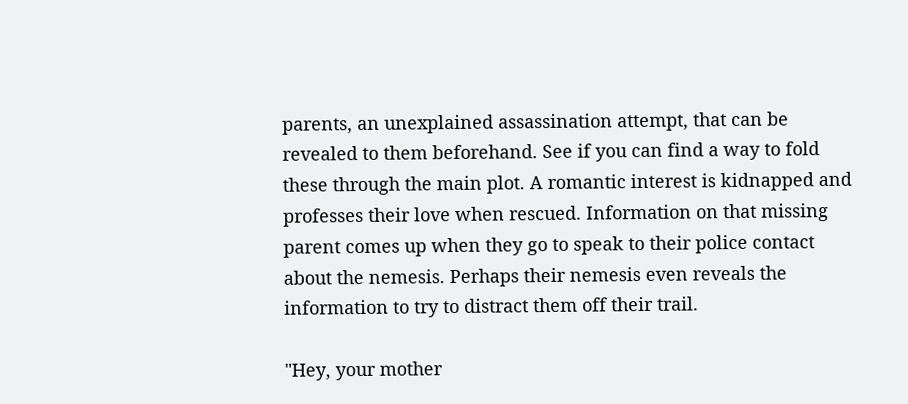parents, an unexplained assassination attempt, that can be revealed to them beforehand. See if you can find a way to fold these through the main plot. A romantic interest is kidnapped and professes their love when rescued. Information on that missing parent comes up when they go to speak to their police contact about the nemesis. Perhaps their nemesis even reveals the information to try to distract them off their trail.

"Hey, your mother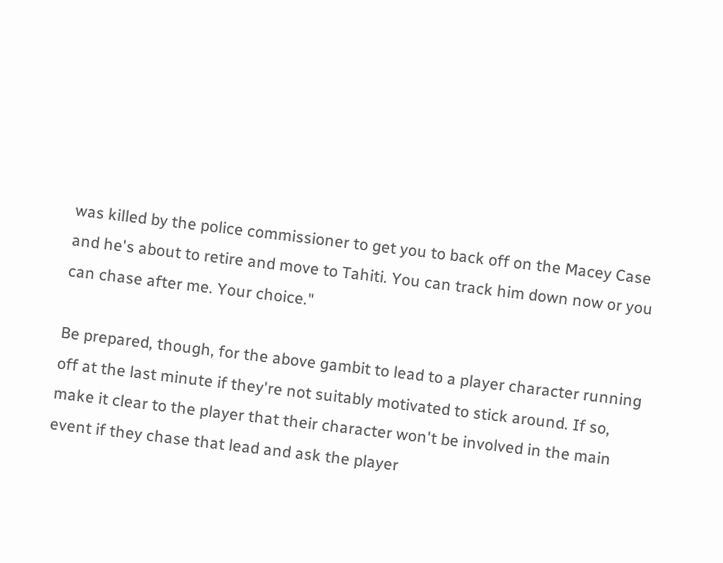was killed by the police commissioner to get you to back off on the Macey Case and he's about to retire and move to Tahiti. You can track him down now or you can chase after me. Your choice."

Be prepared, though, for the above gambit to lead to a player character running off at the last minute if they're not suitably motivated to stick around. If so, make it clear to the player that their character won't be involved in the main event if they chase that lead and ask the player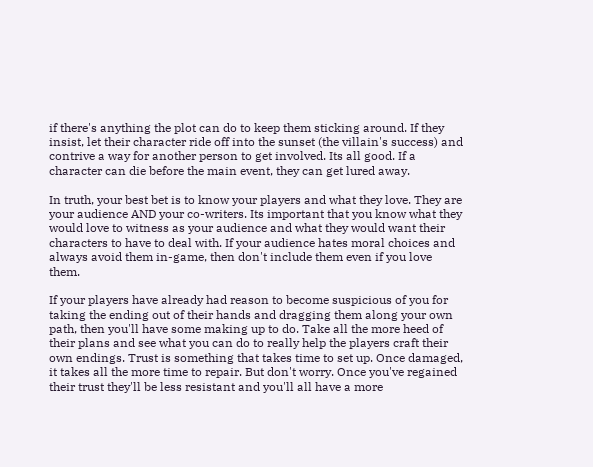if there's anything the plot can do to keep them sticking around. If they insist, let their character ride off into the sunset (the villain's success) and contrive a way for another person to get involved. Its all good. If a character can die before the main event, they can get lured away.

In truth, your best bet is to know your players and what they love. They are your audience AND your co-writers. Its important that you know what they would love to witness as your audience and what they would want their characters to have to deal with. If your audience hates moral choices and always avoid them in-game, then don't include them even if you love them.

If your players have already had reason to become suspicious of you for taking the ending out of their hands and dragging them along your own path, then you'll have some making up to do. Take all the more heed of their plans and see what you can do to really help the players craft their own endings. Trust is something that takes time to set up. Once damaged, it takes all the more time to repair. But don't worry. Once you've regained their trust they'll be less resistant and you'll all have a more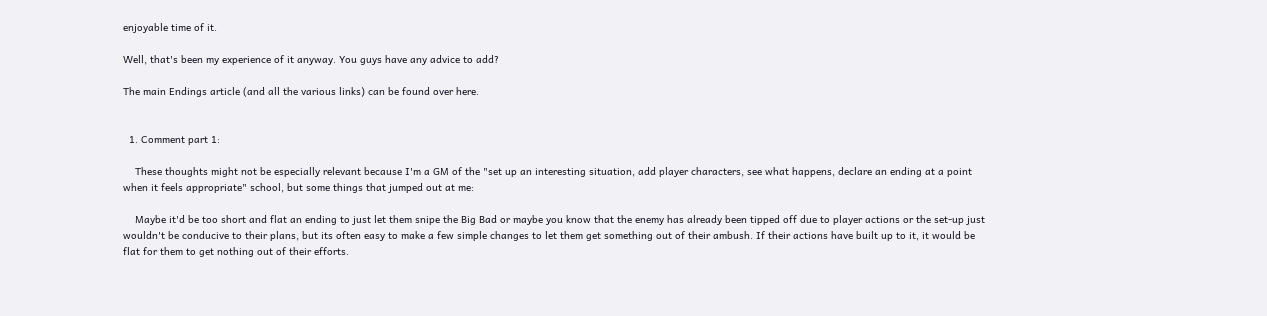enjoyable time of it.

Well, that's been my experience of it anyway. You guys have any advice to add?

The main Endings article (and all the various links) can be found over here.


  1. Comment part 1:

    These thoughts might not be especially relevant because I'm a GM of the "set up an interesting situation, add player characters, see what happens, declare an ending at a point when it feels appropriate" school, but some things that jumped out at me:

    Maybe it'd be too short and flat an ending to just let them snipe the Big Bad or maybe you know that the enemy has already been tipped off due to player actions or the set-up just wouldn't be conducive to their plans, but its often easy to make a few simple changes to let them get something out of their ambush. If their actions have built up to it, it would be flat for them to get nothing out of their efforts.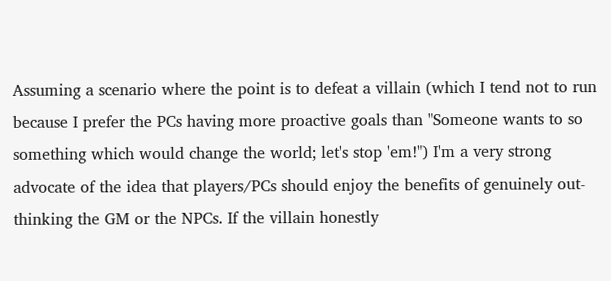Assuming a scenario where the point is to defeat a villain (which I tend not to run because I prefer the PCs having more proactive goals than "Someone wants to so something which would change the world; let's stop 'em!") I'm a very strong advocate of the idea that players/PCs should enjoy the benefits of genuinely out-thinking the GM or the NPCs. If the villain honestly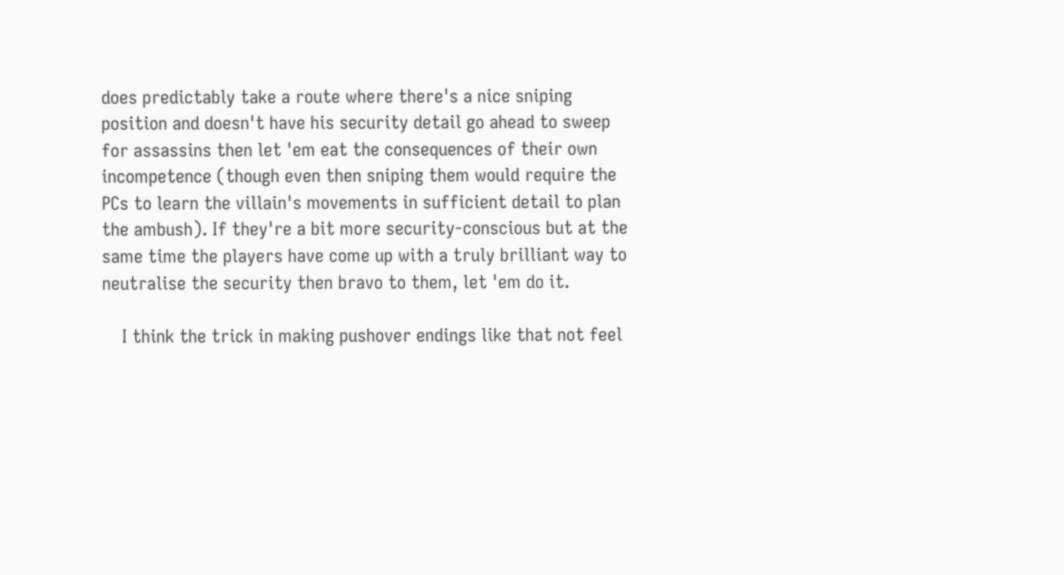does predictably take a route where there's a nice sniping position and doesn't have his security detail go ahead to sweep for assassins then let 'em eat the consequences of their own incompetence (though even then sniping them would require the PCs to learn the villain's movements in sufficient detail to plan the ambush). If they're a bit more security-conscious but at the same time the players have come up with a truly brilliant way to neutralise the security then bravo to them, let 'em do it.

    I think the trick in making pushover endings like that not feel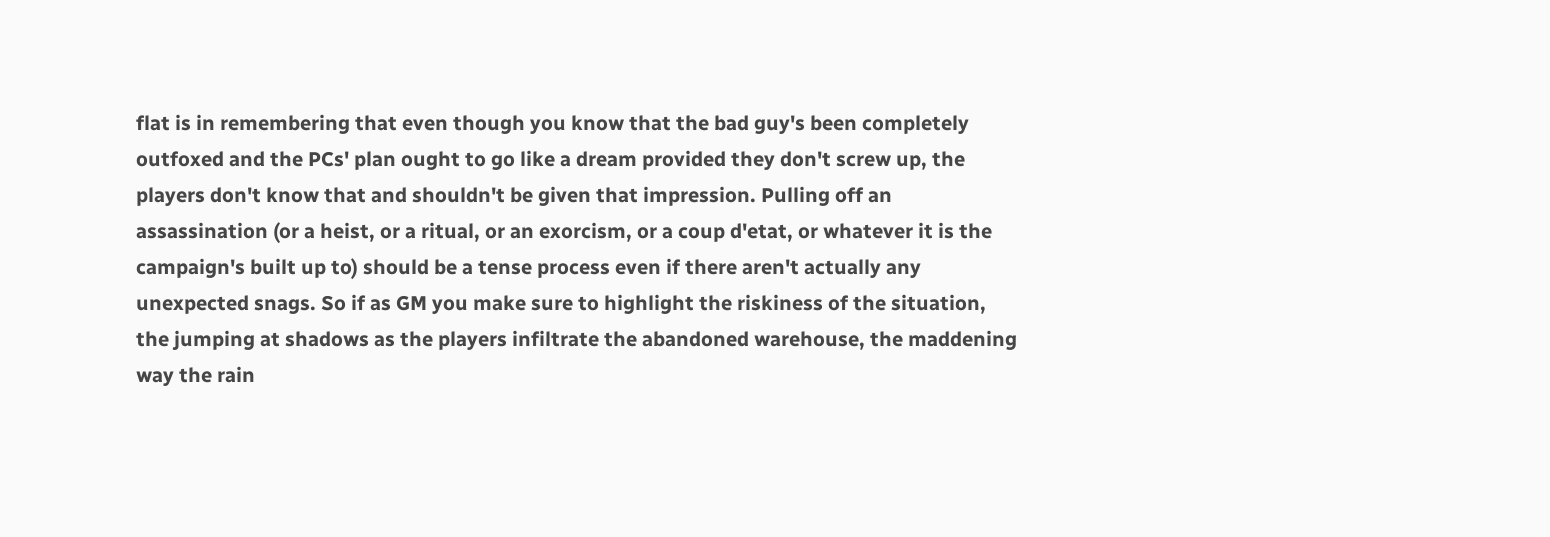flat is in remembering that even though you know that the bad guy's been completely outfoxed and the PCs' plan ought to go like a dream provided they don't screw up, the players don't know that and shouldn't be given that impression. Pulling off an assassination (or a heist, or a ritual, or an exorcism, or a coup d'etat, or whatever it is the campaign's built up to) should be a tense process even if there aren't actually any unexpected snags. So if as GM you make sure to highlight the riskiness of the situation, the jumping at shadows as the players infiltrate the abandoned warehouse, the maddening way the rain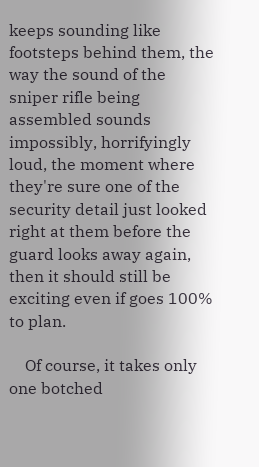keeps sounding like footsteps behind them, the way the sound of the sniper rifle being assembled sounds impossibly, horrifyingly loud, the moment where they're sure one of the security detail just looked right at them before the guard looks away again, then it should still be exciting even if goes 100% to plan.

    Of course, it takes only one botched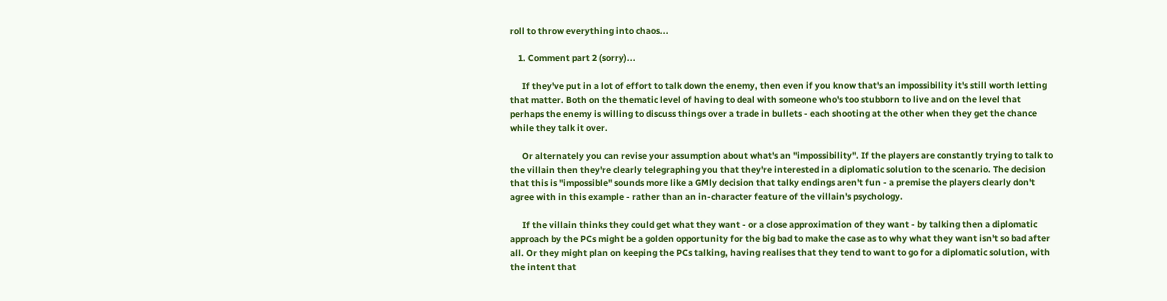roll to throw everything into chaos...

    1. Comment part 2 (sorry)...

      If they've put in a lot of effort to talk down the enemy, then even if you know that's an impossibility it's still worth letting that matter. Both on the thematic level of having to deal with someone who's too stubborn to live and on the level that perhaps the enemy is willing to discuss things over a trade in bullets - each shooting at the other when they get the chance while they talk it over.

      Or alternately you can revise your assumption about what's an "impossibility". If the players are constantly trying to talk to the villain then they're clearly telegraphing you that they're interested in a diplomatic solution to the scenario. The decision that this is "impossible" sounds more like a GMly decision that talky endings aren't fun - a premise the players clearly don't agree with in this example - rather than an in-character feature of the villain's psychology.

      If the villain thinks they could get what they want - or a close approximation of they want - by talking then a diplomatic approach by the PCs might be a golden opportunity for the big bad to make the case as to why what they want isn't so bad after all. Or they might plan on keeping the PCs talking, having realises that they tend to want to go for a diplomatic solution, with the intent that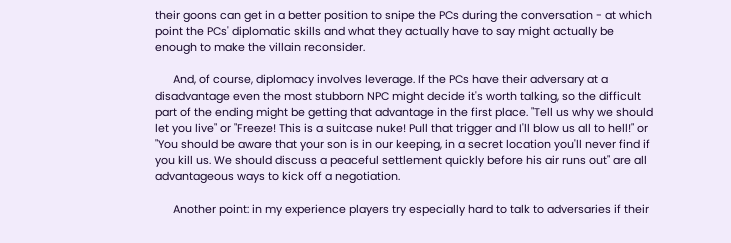their goons can get in a better position to snipe the PCs during the conversation - at which point the PCs' diplomatic skills and what they actually have to say might actually be enough to make the villain reconsider.

      And, of course, diplomacy involves leverage. If the PCs have their adversary at a disadvantage even the most stubborn NPC might decide it's worth talking, so the difficult part of the ending might be getting that advantage in the first place. "Tell us why we should let you live" or "Freeze! This is a suitcase nuke! Pull that trigger and I'll blow us all to hell!" or "You should be aware that your son is in our keeping, in a secret location you'll never find if you kill us. We should discuss a peaceful settlement quickly before his air runs out" are all advantageous ways to kick off a negotiation.

      Another point: in my experience players try especially hard to talk to adversaries if their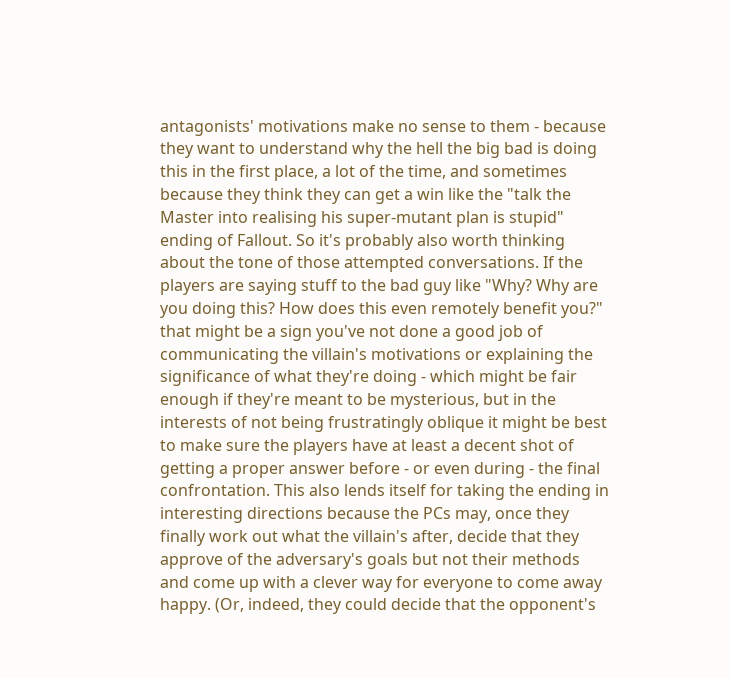antagonists' motivations make no sense to them - because they want to understand why the hell the big bad is doing this in the first place, a lot of the time, and sometimes because they think they can get a win like the "talk the Master into realising his super-mutant plan is stupid" ending of Fallout. So it's probably also worth thinking about the tone of those attempted conversations. If the players are saying stuff to the bad guy like "Why? Why are you doing this? How does this even remotely benefit you?" that might be a sign you've not done a good job of communicating the villain's motivations or explaining the significance of what they're doing - which might be fair enough if they're meant to be mysterious, but in the interests of not being frustratingly oblique it might be best to make sure the players have at least a decent shot of getting a proper answer before - or even during - the final confrontation. This also lends itself for taking the ending in interesting directions because the PCs may, once they finally work out what the villain's after, decide that they approve of the adversary's goals but not their methods and come up with a clever way for everyone to come away happy. (Or, indeed, they could decide that the opponent's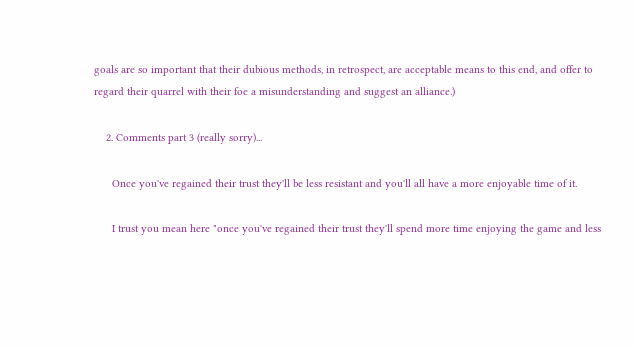goals are so important that their dubious methods, in retrospect, are acceptable means to this end, and offer to regard their quarrel with their foe a misunderstanding and suggest an alliance.)

    2. Comments part 3 (really sorry)...

      Once you've regained their trust they'll be less resistant and you'll all have a more enjoyable time of it.

      I trust you mean here "once you've regained their trust they'll spend more time enjoying the game and less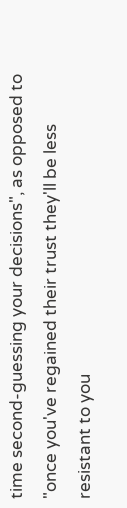time second-guessing your decisions", as opposed to "once you've regained their trust they'll be less resistant to you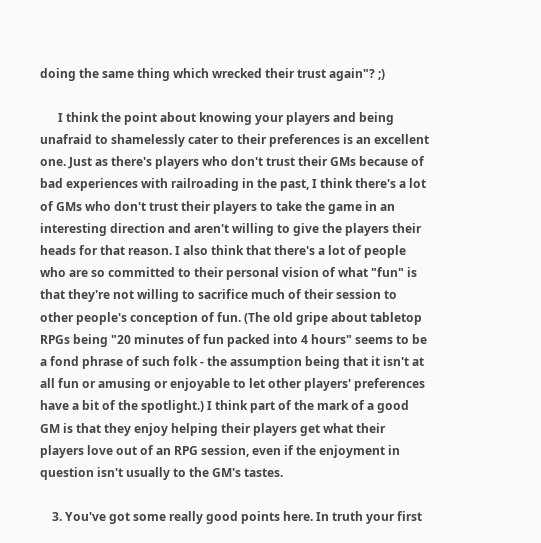doing the same thing which wrecked their trust again"? ;)

      I think the point about knowing your players and being unafraid to shamelessly cater to their preferences is an excellent one. Just as there's players who don't trust their GMs because of bad experiences with railroading in the past, I think there's a lot of GMs who don't trust their players to take the game in an interesting direction and aren't willing to give the players their heads for that reason. I also think that there's a lot of people who are so committed to their personal vision of what "fun" is that they're not willing to sacrifice much of their session to other people's conception of fun. (The old gripe about tabletop RPGs being "20 minutes of fun packed into 4 hours" seems to be a fond phrase of such folk - the assumption being that it isn't at all fun or amusing or enjoyable to let other players' preferences have a bit of the spotlight.) I think part of the mark of a good GM is that they enjoy helping their players get what their players love out of an RPG session, even if the enjoyment in question isn't usually to the GM's tastes.

    3. You've got some really good points here. In truth your first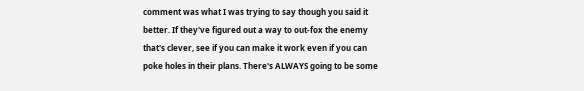comment was what I was trying to say though you said it better. If they've figured out a way to out-fox the enemy that's clever, see if you can make it work even if you can poke holes in their plans. There's ALWAYS going to be some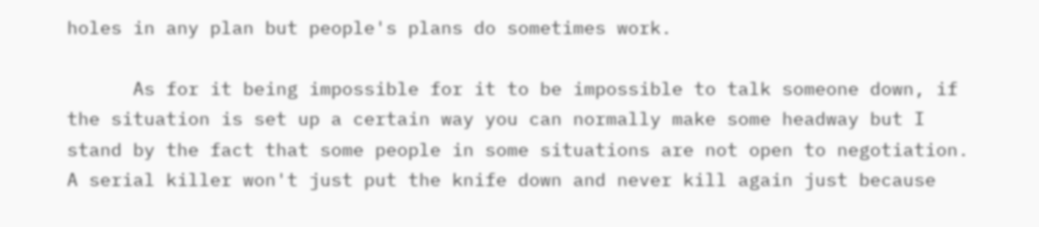holes in any plan but people's plans do sometimes work.

      As for it being impossible for it to be impossible to talk someone down, if the situation is set up a certain way you can normally make some headway but I stand by the fact that some people in some situations are not open to negotiation. A serial killer won't just put the knife down and never kill again just because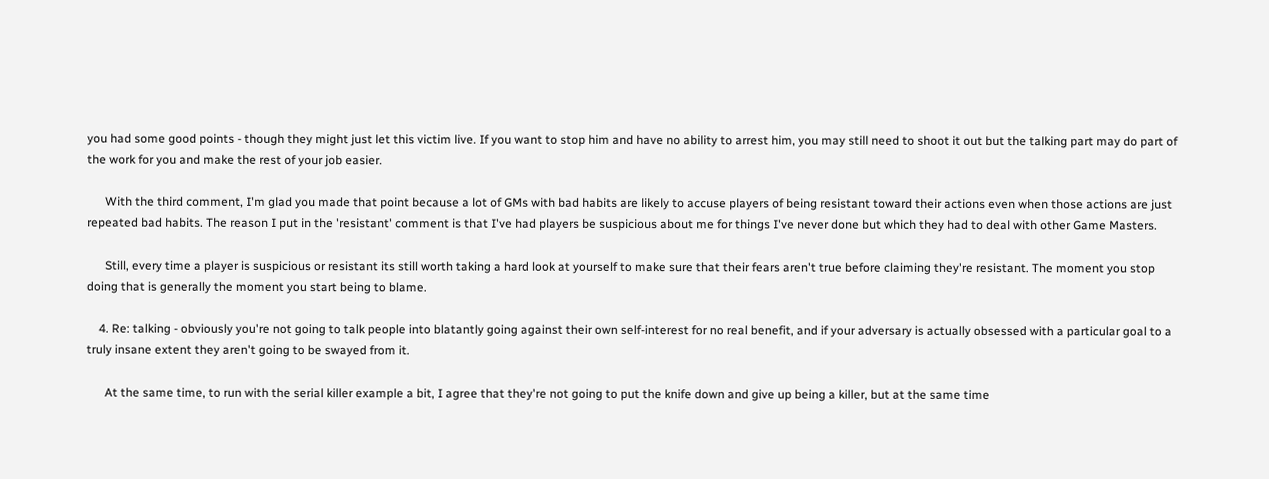you had some good points - though they might just let this victim live. If you want to stop him and have no ability to arrest him, you may still need to shoot it out but the talking part may do part of the work for you and make the rest of your job easier.

      With the third comment, I'm glad you made that point because a lot of GMs with bad habits are likely to accuse players of being resistant toward their actions even when those actions are just repeated bad habits. The reason I put in the 'resistant' comment is that I've had players be suspicious about me for things I've never done but which they had to deal with other Game Masters.

      Still, every time a player is suspicious or resistant its still worth taking a hard look at yourself to make sure that their fears aren't true before claiming they're resistant. The moment you stop doing that is generally the moment you start being to blame.

    4. Re: talking - obviously you're not going to talk people into blatantly going against their own self-interest for no real benefit, and if your adversary is actually obsessed with a particular goal to a truly insane extent they aren't going to be swayed from it.

      At the same time, to run with the serial killer example a bit, I agree that they're not going to put the knife down and give up being a killer, but at the same time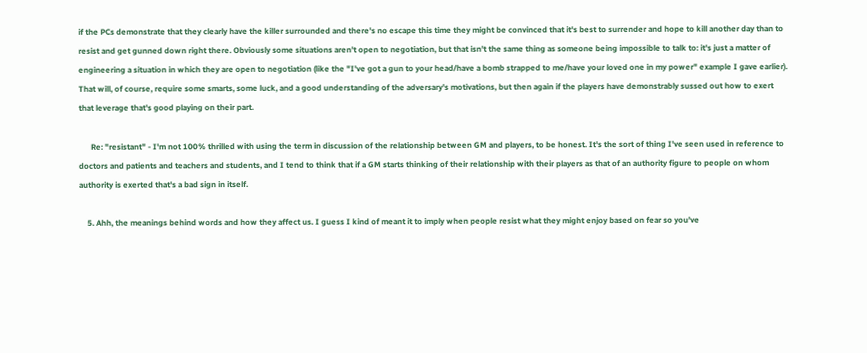if the PCs demonstrate that they clearly have the killer surrounded and there's no escape this time they might be convinced that it's best to surrender and hope to kill another day than to resist and get gunned down right there. Obviously some situations aren't open to negotiation, but that isn't the same thing as someone being impossible to talk to: it's just a matter of engineering a situation in which they are open to negotiation (like the "I've got a gun to your head/have a bomb strapped to me/have your loved one in my power" example I gave earlier). That will, of course, require some smarts, some luck, and a good understanding of the adversary's motivations, but then again if the players have demonstrably sussed out how to exert that leverage that's good playing on their part.

      Re: "resistant" - I'm not 100% thrilled with using the term in discussion of the relationship between GM and players, to be honest. It's the sort of thing I've seen used in reference to doctors and patients and teachers and students, and I tend to think that if a GM starts thinking of their relationship with their players as that of an authority figure to people on whom authority is exerted that's a bad sign in itself.

    5. Ahh, the meanings behind words and how they affect us. I guess I kind of meant it to imply when people resist what they might enjoy based on fear so you've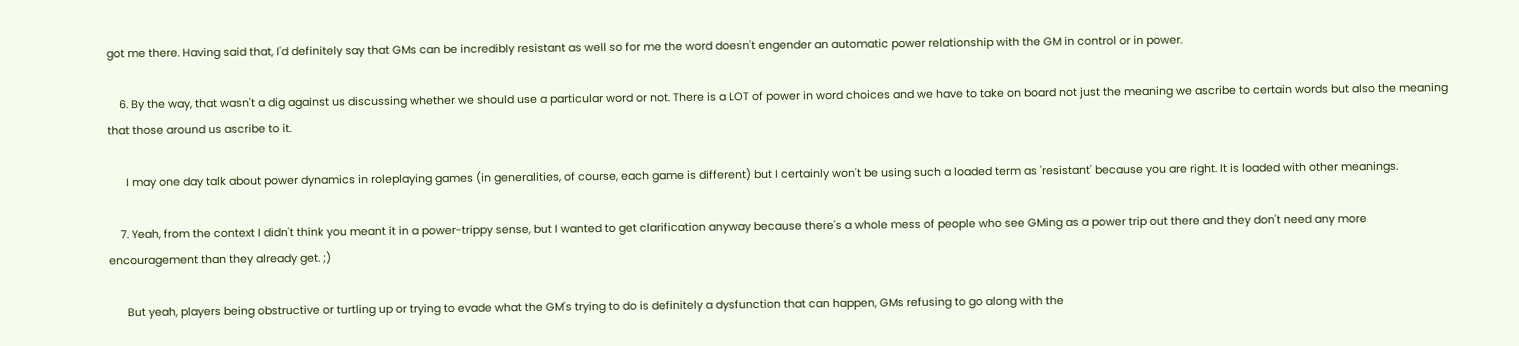got me there. Having said that, I'd definitely say that GMs can be incredibly resistant as well so for me the word doesn't engender an automatic power relationship with the GM in control or in power.

    6. By the way, that wasn't a dig against us discussing whether we should use a particular word or not. There is a LOT of power in word choices and we have to take on board not just the meaning we ascribe to certain words but also the meaning that those around us ascribe to it.

      I may one day talk about power dynamics in roleplaying games (in generalities, of course, each game is different) but I certainly won't be using such a loaded term as 'resistant' because you are right. It is loaded with other meanings.

    7. Yeah, from the context I didn't think you meant it in a power-trippy sense, but I wanted to get clarification anyway because there's a whole mess of people who see GMing as a power trip out there and they don't need any more encouragement than they already get. ;)

      But yeah, players being obstructive or turtling up or trying to evade what the GM's trying to do is definitely a dysfunction that can happen, GMs refusing to go along with the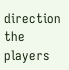direction the players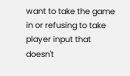want to take the game in or refusing to take player input that doesn't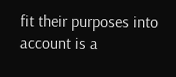fit their purposes into account is a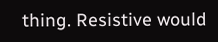thing. Resistive would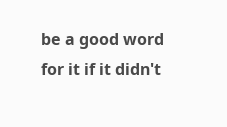be a good word for it if it didn't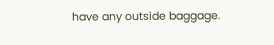have any outside baggage.